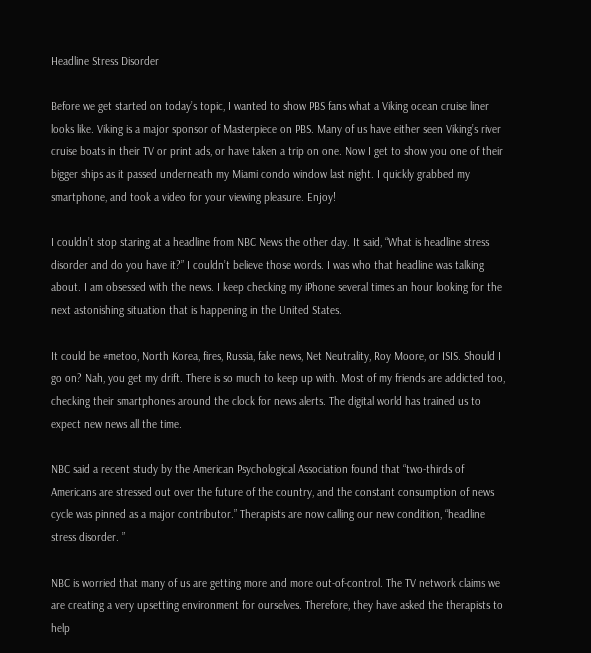Headline Stress Disorder

Before we get started on today’s topic, I wanted to show PBS fans what a Viking ocean cruise liner looks like. Viking is a major sponsor of Masterpiece on PBS. Many of us have either seen Viking’s river cruise boats in their TV or print ads, or have taken a trip on one. Now I get to show you one of their bigger ships as it passed underneath my Miami condo window last night. I quickly grabbed my smartphone, and took a video for your viewing pleasure. Enjoy!

I couldn’t stop staring at a headline from NBC News the other day. It said, “What is headline stress disorder and do you have it?” I couldn’t believe those words. I was who that headline was talking about. I am obsessed with the news. I keep checking my iPhone several times an hour looking for the next astonishing situation that is happening in the United States.

It could be #metoo, North Korea, fires, Russia, fake news, Net Neutrality, Roy Moore, or ISIS. Should I go on? Nah, you get my drift. There is so much to keep up with. Most of my friends are addicted too, checking their smartphones around the clock for news alerts. The digital world has trained us to expect new news all the time.

NBC said a recent study by the American Psychological Association found that “two-thirds of Americans are stressed out over the future of the country, and the constant consumption of news cycle was pinned as a major contributor.” Therapists are now calling our new condition, “headline stress disorder. ”

NBC is worried that many of us are getting more and more out-of-control. The TV network claims we are creating a very upsetting environment for ourselves. Therefore, they have asked the therapists to help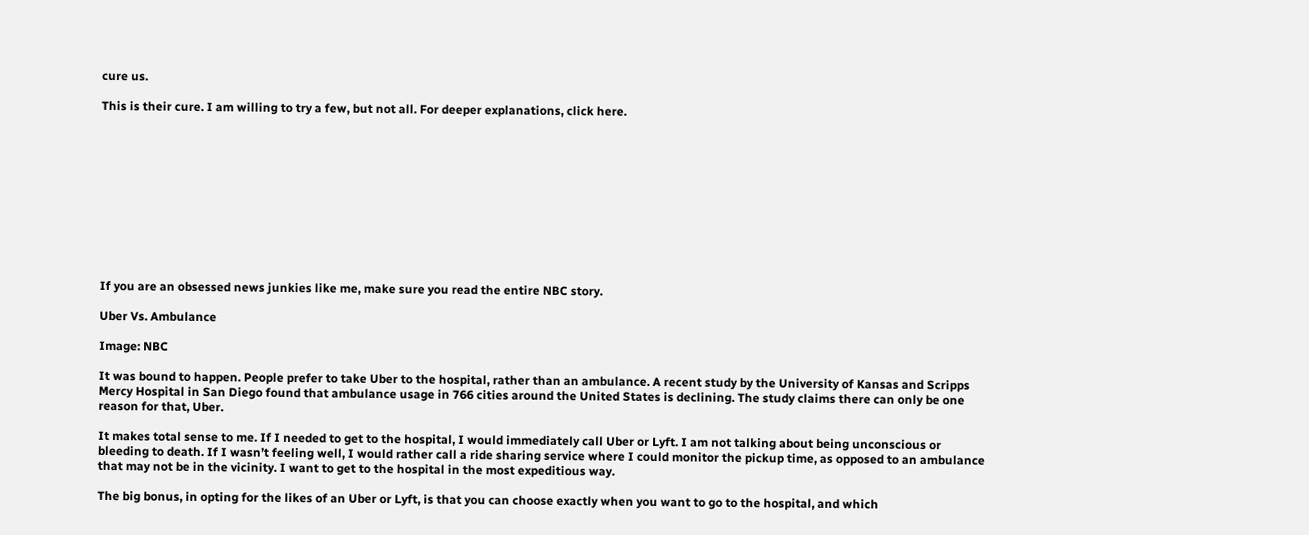cure us.

This is their cure. I am willing to try a few, but not all. For deeper explanations, click here.











If you are an obsessed news junkies like me, make sure you read the entire NBC story.

Uber Vs. Ambulance

Image: NBC

It was bound to happen. People prefer to take Uber to the hospital, rather than an ambulance. A recent study by the University of Kansas and Scripps Mercy Hospital in San Diego found that ambulance usage in 766 cities around the United States is declining. The study claims there can only be one reason for that, Uber.

It makes total sense to me. If I needed to get to the hospital, I would immediately call Uber or Lyft. I am not talking about being unconscious or bleeding to death. If I wasn’t feeling well, I would rather call a ride sharing service where I could monitor the pickup time, as opposed to an ambulance that may not be in the vicinity. I want to get to the hospital in the most expeditious way.

The big bonus, in opting for the likes of an Uber or Lyft, is that you can choose exactly when you want to go to the hospital, and which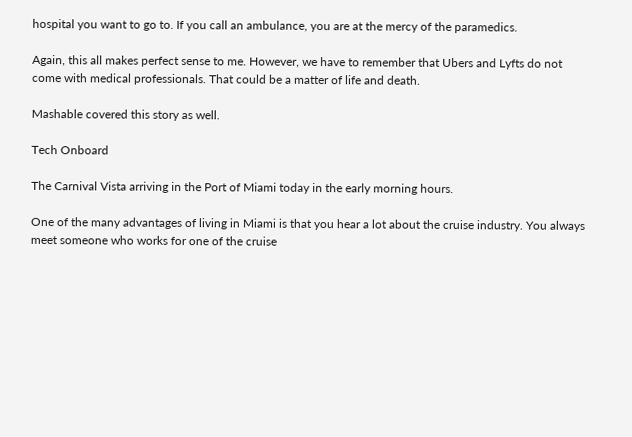hospital you want to go to. If you call an ambulance, you are at the mercy of the paramedics.

Again, this all makes perfect sense to me. However, we have to remember that Ubers and Lyfts do not come with medical professionals. That could be a matter of life and death.

Mashable covered this story as well.

Tech Onboard

The Carnival Vista arriving in the Port of Miami today in the early morning hours.

One of the many advantages of living in Miami is that you hear a lot about the cruise industry. You always meet someone who works for one of the cruise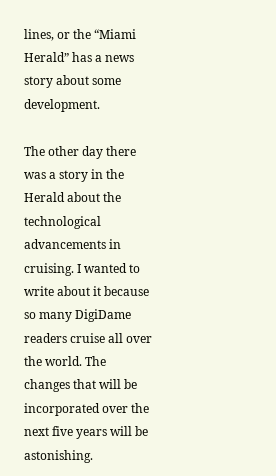lines, or the “Miami Herald” has a news story about some development.

The other day there was a story in the Herald about the technological advancements in cruising. I wanted to write about it because so many DigiDame readers cruise all over the world. The changes that will be incorporated over the next five years will be astonishing.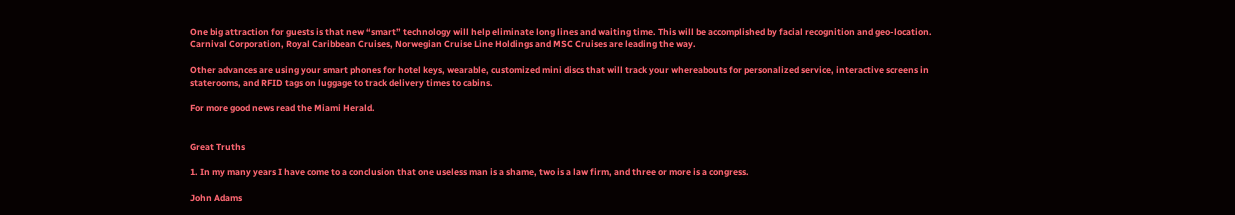One big attraction for guests is that new “smart” technology will help eliminate long lines and waiting time. This will be accomplished by facial recognition and geo-location. Carnival Corporation, Royal Caribbean Cruises, Norwegian Cruise Line Holdings and MSC Cruises are leading the way.

Other advances are using your smart phones for hotel keys, wearable, customized mini discs that will track your whereabouts for personalized service, interactive screens in staterooms, and RFID tags on luggage to track delivery times to cabins.

For more good news read the Miami Herald.


Great Truths

1. In my many years I have come to a conclusion that one useless man is a shame, two is a law firm, and three or more is a congress.

John Adams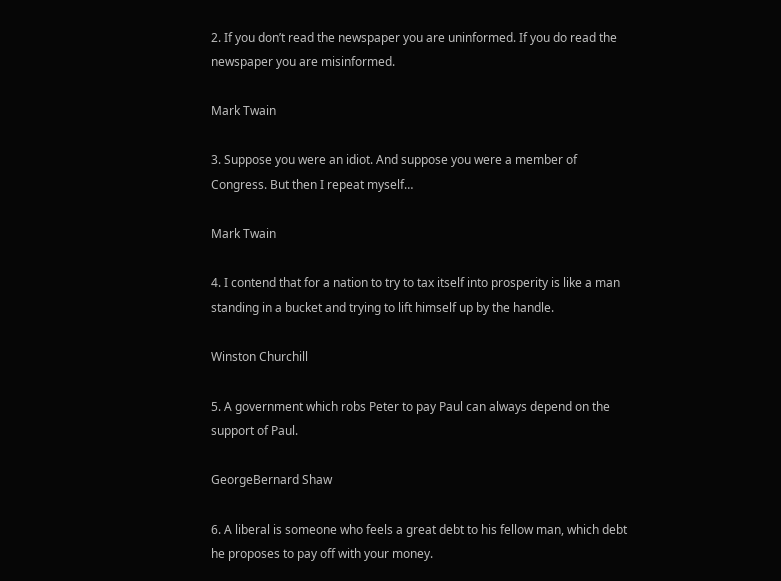2. If you don’t read the newspaper you are uninformed. If you do read the newspaper you are misinformed.

Mark Twain

3. Suppose you were an idiot. And suppose you were a member of Congress. But then I repeat myself…

Mark Twain

4. I contend that for a nation to try to tax itself into prosperity is like a man standing in a bucket and trying to lift himself up by the handle.

Winston Churchill

5. A government which robs Peter to pay Paul can always depend on the support of Paul.

GeorgeBernard Shaw

6. A liberal is someone who feels a great debt to his fellow man, which debt he proposes to pay off with your money.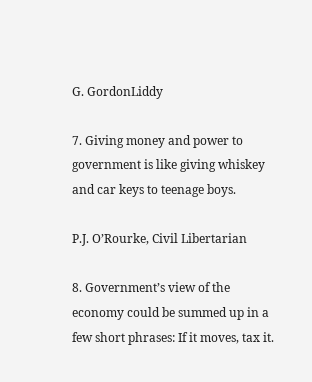G. GordonLiddy

7. Giving money and power to government is like giving whiskey and car keys to teenage boys.

P.J. O’Rourke, Civil Libertarian

8. Government’s view of the economy could be summed up in a few short phrases: If it moves, tax it.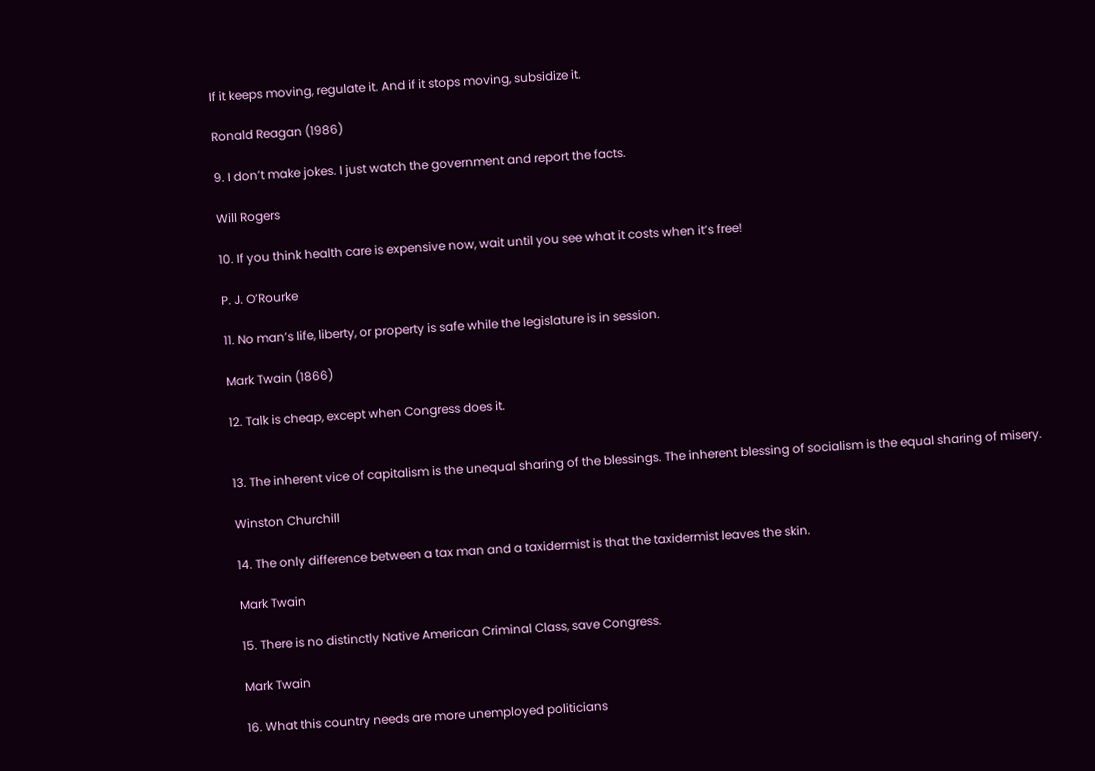If it keeps moving, regulate it. And if it stops moving, subsidize it.

Ronald Reagan (1986)

9. I don’t make jokes. I just watch the government and report the facts.

Will Rogers

10. If you think health care is expensive now, wait until you see what it costs when it’s free!

P. J. O’Rourke

11. No man’s life, liberty, or property is safe while the legislature is in session.

Mark Twain (1866)

12. Talk is cheap, except when Congress does it.


13. The inherent vice of capitalism is the unequal sharing of the blessings. The inherent blessing of socialism is the equal sharing of misery.

Winston Churchill

14. The only difference between a tax man and a taxidermist is that the taxidermist leaves the skin.

Mark Twain

15. There is no distinctly Native American Criminal Class, save Congress.

Mark Twain

16. What this country needs are more unemployed politicians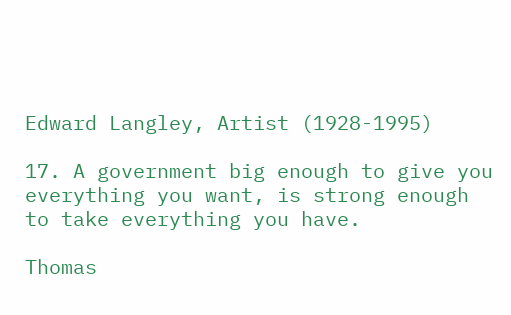Edward Langley, Artist (1928-1995)

17. A government big enough to give you everything you want, is strong enough to take everything you have.

Thomas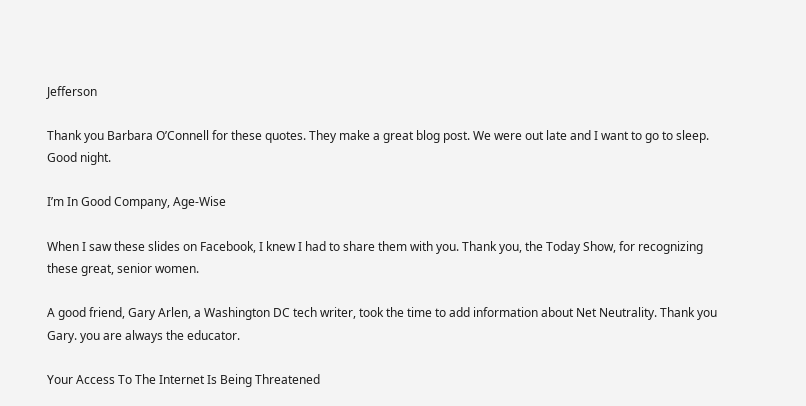Jefferson

Thank you Barbara O’Connell for these quotes. They make a great blog post. We were out late and I want to go to sleep. Good night.

I’m In Good Company, Age-Wise

When I saw these slides on Facebook, I knew I had to share them with you. Thank you, the Today Show, for recognizing these great, senior women.

A good friend, Gary Arlen, a Washington DC tech writer, took the time to add information about Net Neutrality. Thank you Gary. you are always the educator.

Your Access To The Internet Is Being Threatened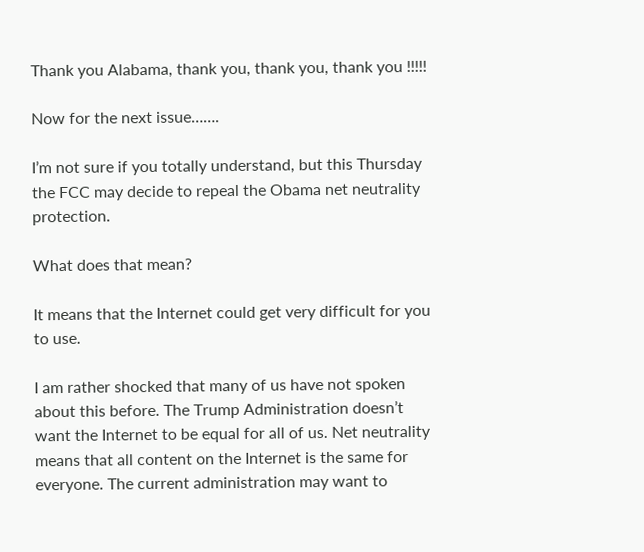Thank you Alabama, thank you, thank you, thank you !!!!!

Now for the next issue…….

I’m not sure if you totally understand, but this Thursday the FCC may decide to repeal the Obama net neutrality protection.

What does that mean?

It means that the Internet could get very difficult for you to use.

I am rather shocked that many of us have not spoken about this before. The Trump Administration doesn’t want the Internet to be equal for all of us. Net neutrality means that all content on the Internet is the same for everyone. The current administration may want to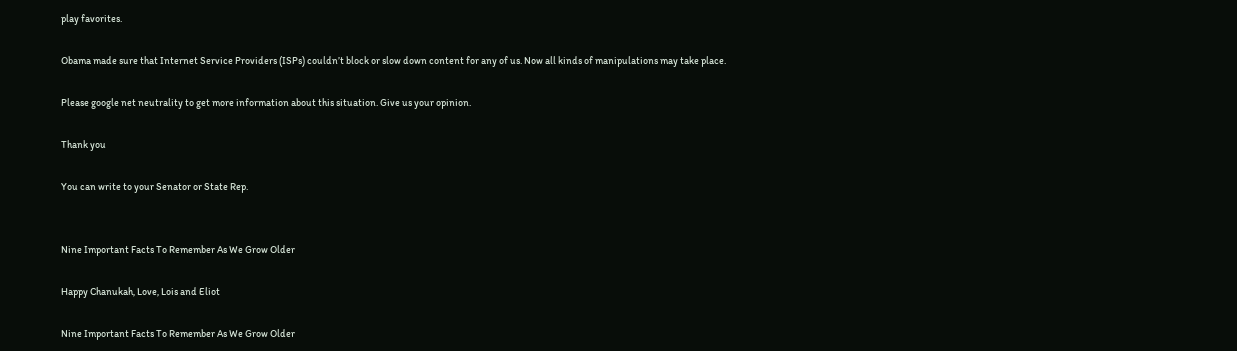play favorites.

Obama made sure that Internet Service Providers (ISPs) couldn’t block or slow down content for any of us. Now all kinds of manipulations may take place.

Please google net neutrality to get more information about this situation. Give us your opinion.

Thank you

You can write to your Senator or State Rep.


Nine Important Facts To Remember As We Grow Older

Happy Chanukah, Love, Lois and Eliot

Nine Important Facts To Remember As We Grow Older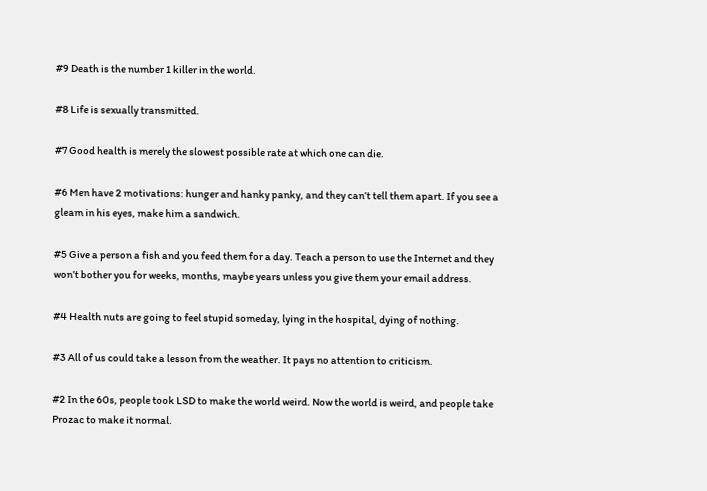#9 Death is the number 1 killer in the world.

#8 Life is sexually transmitted.

#7 Good health is merely the slowest possible rate at which one can die.

#6 Men have 2 motivations: hunger and hanky panky, and they can’t tell them apart. If you see a gleam in his eyes, make him a sandwich.

#5 Give a person a fish and you feed them for a day. Teach a person to use the Internet and they won’t bother you for weeks, months, maybe years unless you give them your email address.

#4 Health nuts are going to feel stupid someday, lying in the hospital, dying of nothing.

#3 All of us could take a lesson from the weather. It pays no attention to criticism.

#2 In the 60s, people took LSD to make the world weird. Now the world is weird, and people take Prozac to make it normal.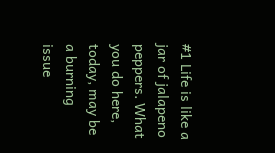#1 Life is like a jar of jalapeno peppers. What you do here, today, may be a burning issue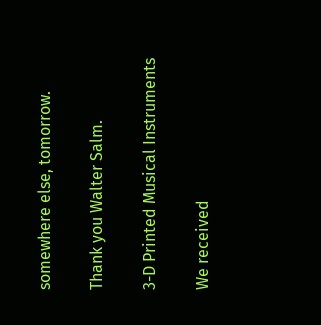somewhere else, tomorrow.

Thank you Walter Salm.

3-D Printed Musical Instruments

We received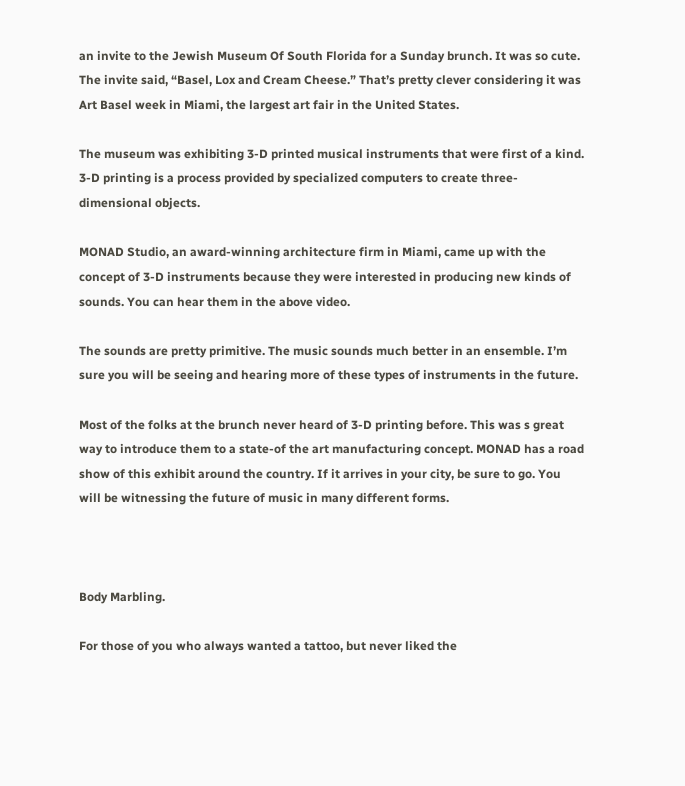an invite to the Jewish Museum Of South Florida for a Sunday brunch. It was so cute. The invite said, “Basel, Lox and Cream Cheese.” That’s pretty clever considering it was Art Basel week in Miami, the largest art fair in the United States.

The museum was exhibiting 3-D printed musical instruments that were first of a kind. 3-D printing is a process provided by specialized computers to create three-dimensional objects.

MONAD Studio, an award-winning architecture firm in Miami, came up with the concept of 3-D instruments because they were interested in producing new kinds of sounds. You can hear them in the above video.

The sounds are pretty primitive. The music sounds much better in an ensemble. I’m sure you will be seeing and hearing more of these types of instruments in the future.

Most of the folks at the brunch never heard of 3-D printing before. This was s great way to introduce them to a state-of the art manufacturing concept. MONAD has a road show of this exhibit around the country. If it arrives in your city, be sure to go. You will be witnessing the future of music in many different forms.



Body Marbling.

For those of you who always wanted a tattoo, but never liked the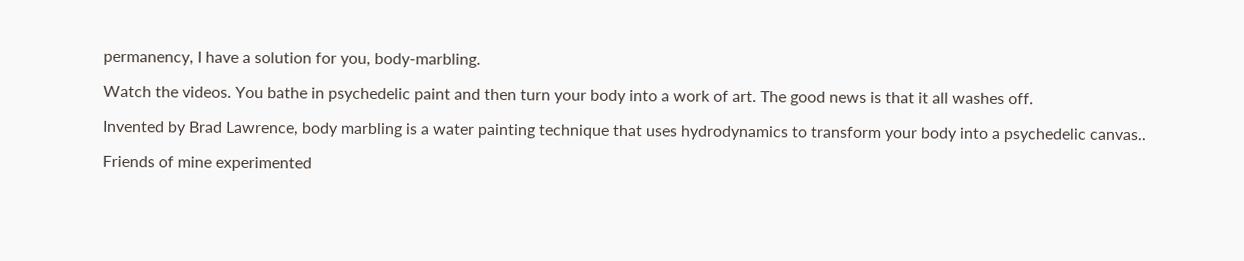permanency, I have a solution for you, body-marbling.

Watch the videos. You bathe in psychedelic paint and then turn your body into a work of art. The good news is that it all washes off.

Invented by Brad Lawrence, body marbling is a water painting technique that uses hydrodynamics to transform your body into a psychedelic canvas..

Friends of mine experimented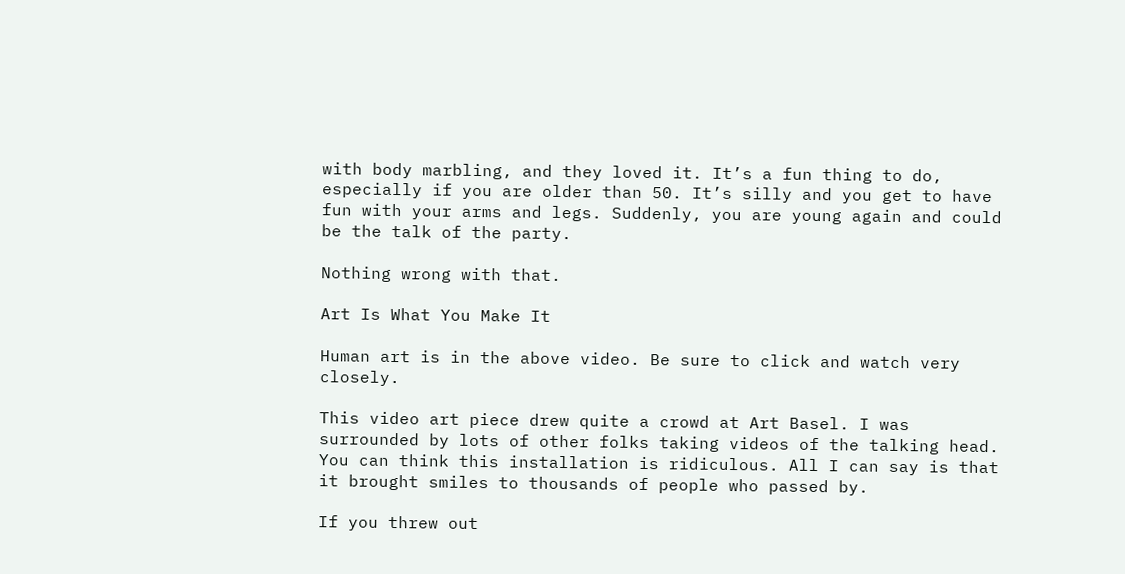with body marbling, and they loved it. It’s a fun thing to do, especially if you are older than 50. It’s silly and you get to have fun with your arms and legs. Suddenly, you are young again and could be the talk of the party.

Nothing wrong with that.

Art Is What You Make It

Human art is in the above video. Be sure to click and watch very closely.

This video art piece drew quite a crowd at Art Basel. I was surrounded by lots of other folks taking videos of the talking head. You can think this installation is ridiculous. All I can say is that it brought smiles to thousands of people who passed by.

If you threw out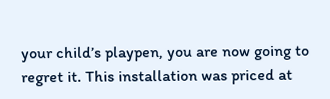your child’s playpen, you are now going to regret it. This installation was priced at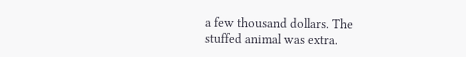a few thousand dollars. The stuffed animal was extra.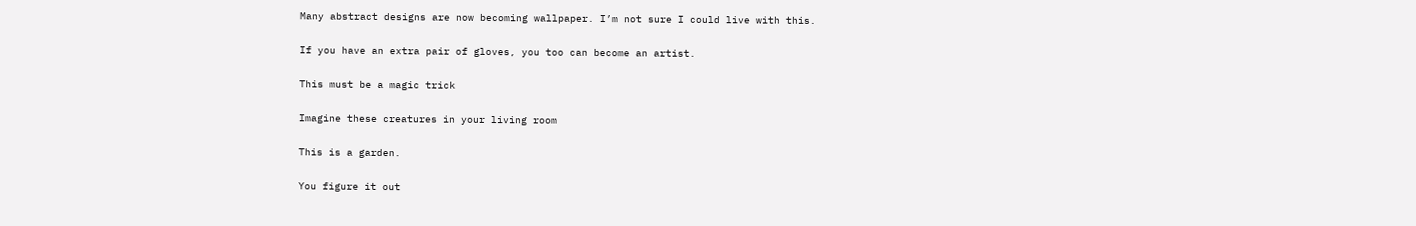Many abstract designs are now becoming wallpaper. I’m not sure I could live with this.

If you have an extra pair of gloves, you too can become an artist.

This must be a magic trick

Imagine these creatures in your living room

This is a garden.

You figure it out